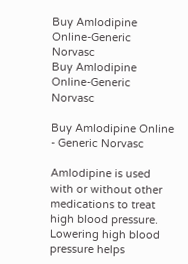Buy Amlodipine Online-Generic Norvasc
Buy Amlodipine Online-Generic Norvasc

Buy Amlodipine Online - Generic Norvasc

Amlodipine is used with or without other medications to treat high blood pressure. Lowering high blood pressure helps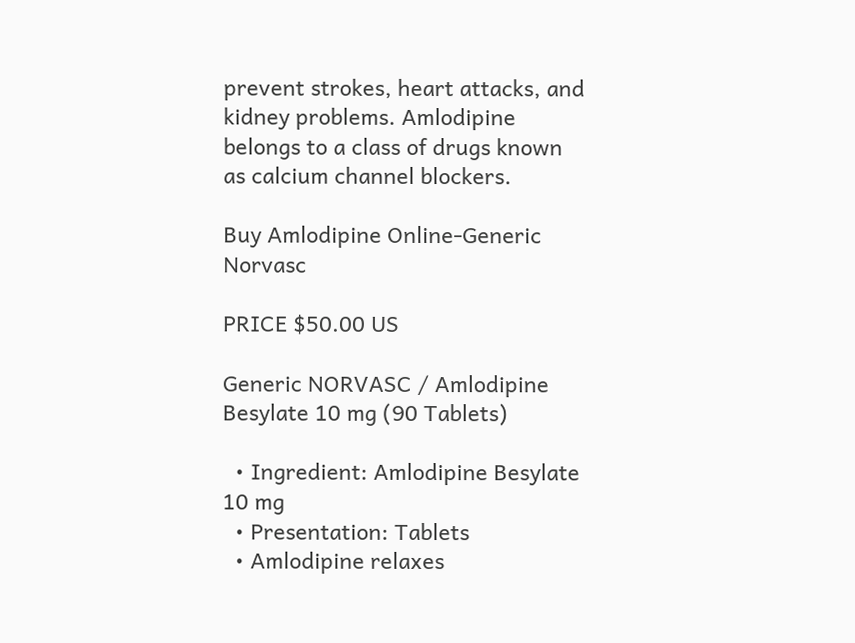prevent strokes, heart attacks, and kidney problems. Amlodipine belongs to a class of drugs known as calcium channel blockers.

Buy Amlodipine Online-Generic Norvasc

PRICE $50.00 US

Generic NORVASC / Amlodipine Besylate 10 mg (90 Tablets)

  • Ingredient: Amlodipine Besylate 10 mg
  • Presentation: Tablets
  • Amlodipine relaxes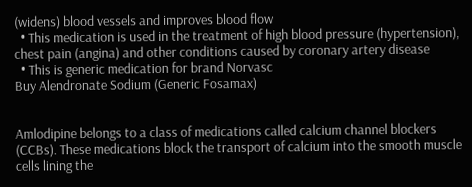(widens) blood vessels and improves blood flow
  • This medication is used in the treatment of high blood pressure (hypertension), chest pain (angina) and other conditions caused by coronary artery disease
  • This is generic medication for brand Norvasc
Buy Alendronate Sodium (Generic Fosamax)


Amlodipine belongs to a class of medications called calcium channel blockers (CCBs). These medications block the transport of calcium into the smooth muscle cells lining the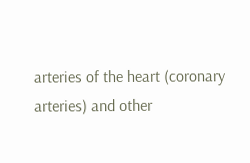arteries of the heart (coronary arteries) and other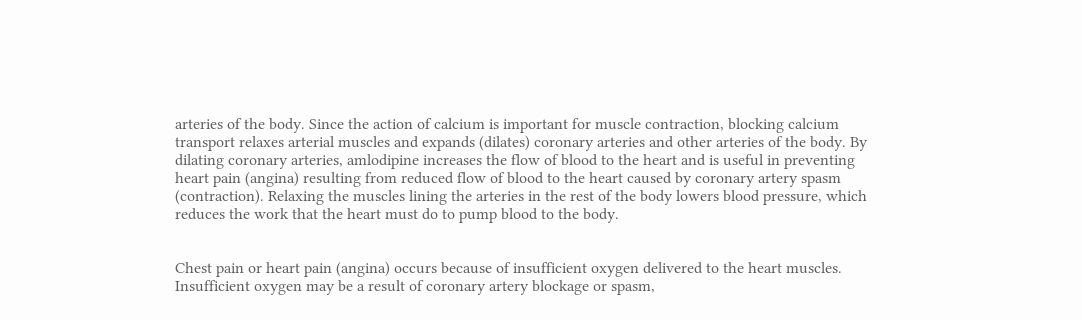arteries of the body. Since the action of calcium is important for muscle contraction, blocking calcium transport relaxes arterial muscles and expands (dilates) coronary arteries and other arteries of the body. By dilating coronary arteries, amlodipine increases the flow of blood to the heart and is useful in preventing heart pain (angina) resulting from reduced flow of blood to the heart caused by coronary artery spasm (contraction). Relaxing the muscles lining the arteries in the rest of the body lowers blood pressure, which reduces the work that the heart must do to pump blood to the body.


Chest pain or heart pain (angina) occurs because of insufficient oxygen delivered to the heart muscles. Insufficient oxygen may be a result of coronary artery blockage or spasm,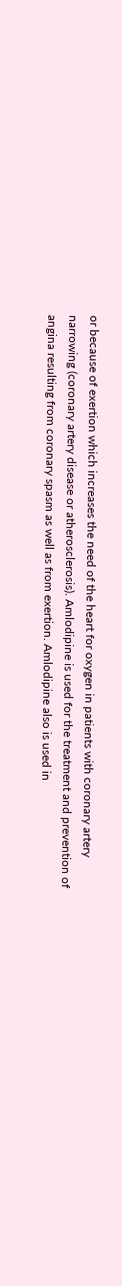or because of exertion which increases the need of the heart for oxygen in patients with coronary artery narrowing (coronary artery disease or atherosclerosis). Amlodipine is used for the treatment and prevention of angina resulting from coronary spasm as well as from exertion. Amlodipine also is used in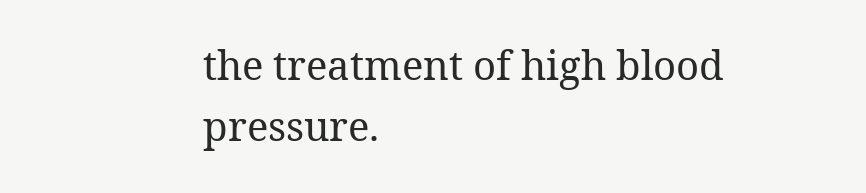the treatment of high blood pressure.